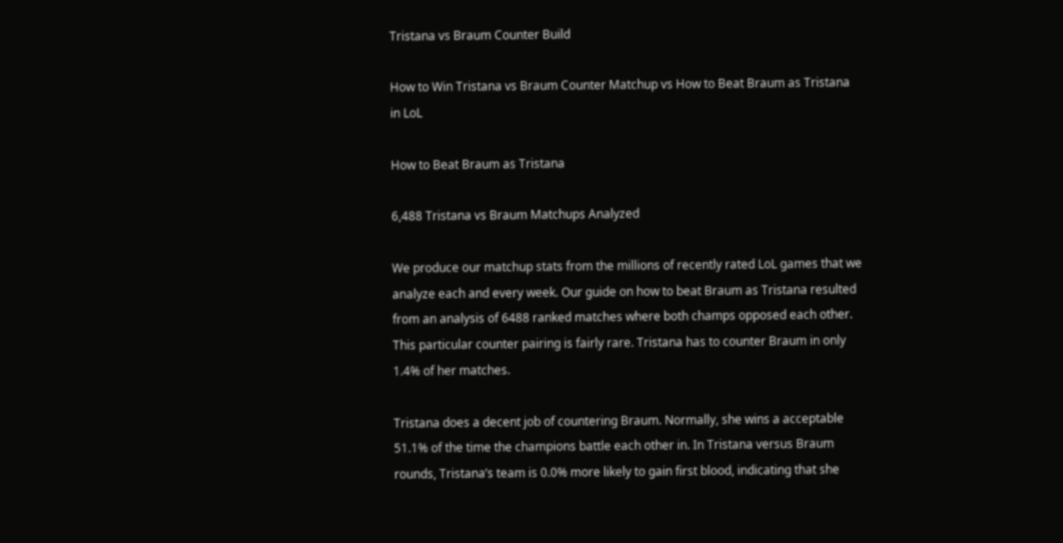Tristana vs Braum Counter Build

How to Win Tristana vs Braum Counter Matchup vs How to Beat Braum as Tristana in LoL

How to Beat Braum as Tristana

6,488 Tristana vs Braum Matchups Analyzed

We produce our matchup stats from the millions of recently rated LoL games that we analyze each and every week. Our guide on how to beat Braum as Tristana resulted from an analysis of 6488 ranked matches where both champs opposed each other. This particular counter pairing is fairly rare. Tristana has to counter Braum in only 1.4% of her matches.

Tristana does a decent job of countering Braum. Normally, she wins a acceptable 51.1% of the time the champions battle each other in. In Tristana versus Braum rounds, Tristana’s team is 0.0% more likely to gain first blood, indicating that she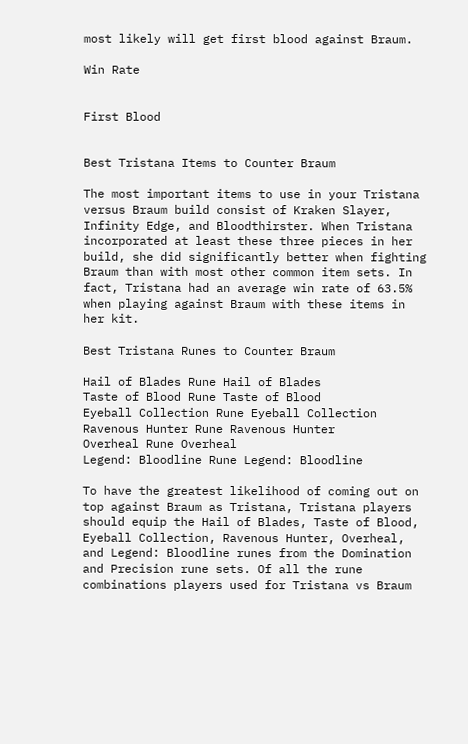most likely will get first blood against Braum.

Win Rate


First Blood


Best Tristana Items to Counter Braum

The most important items to use in your Tristana versus Braum build consist of Kraken Slayer, Infinity Edge, and Bloodthirster. When Tristana incorporated at least these three pieces in her build, she did significantly better when fighting Braum than with most other common item sets. In fact, Tristana had an average win rate of 63.5% when playing against Braum with these items in her kit.

Best Tristana Runes to Counter Braum

Hail of Blades Rune Hail of Blades
Taste of Blood Rune Taste of Blood
Eyeball Collection Rune Eyeball Collection
Ravenous Hunter Rune Ravenous Hunter
Overheal Rune Overheal
Legend: Bloodline Rune Legend: Bloodline

To have the greatest likelihood of coming out on top against Braum as Tristana, Tristana players should equip the Hail of Blades, Taste of Blood, Eyeball Collection, Ravenous Hunter, Overheal, and Legend: Bloodline runes from the Domination and Precision rune sets. Of all the rune combinations players used for Tristana vs Braum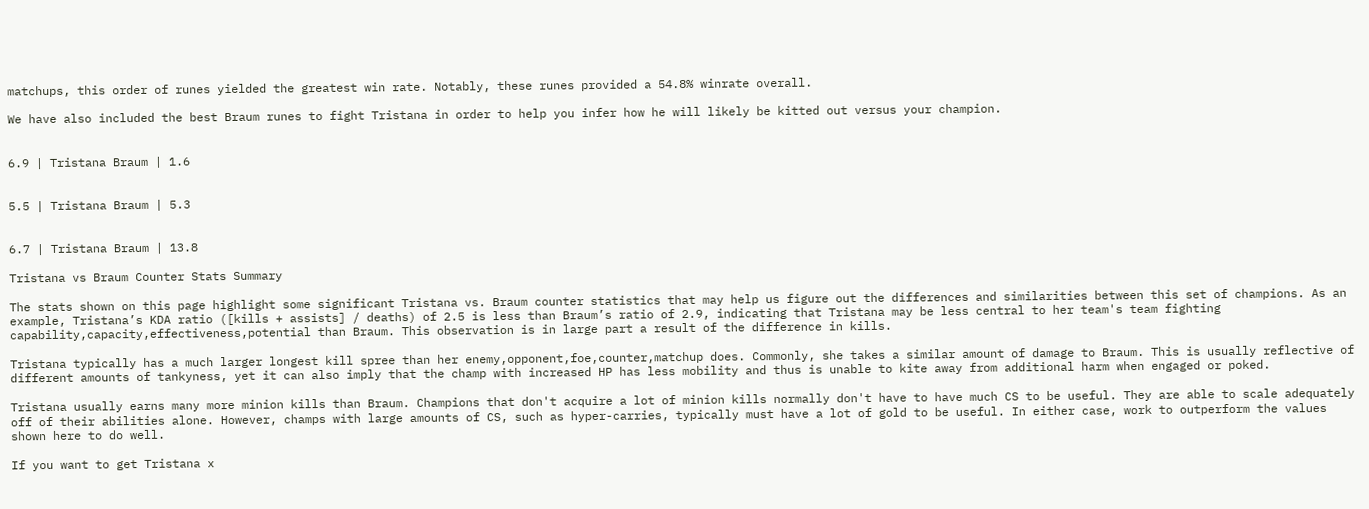matchups, this order of runes yielded the greatest win rate. Notably, these runes provided a 54.8% winrate overall.

We have also included the best Braum runes to fight Tristana in order to help you infer how he will likely be kitted out versus your champion.


6.9 | Tristana Braum | 1.6


5.5 | Tristana Braum | 5.3


6.7 | Tristana Braum | 13.8

Tristana vs Braum Counter Stats Summary

The stats shown on this page highlight some significant Tristana vs. Braum counter statistics that may help us figure out the differences and similarities between this set of champions. As an example, Tristana’s KDA ratio ([kills + assists] / deaths) of 2.5 is less than Braum’s ratio of 2.9, indicating that Tristana may be less central to her team's team fighting capability,capacity,effectiveness,potential than Braum. This observation is in large part a result of the difference in kills.

Tristana typically has a much larger longest kill spree than her enemy,opponent,foe,counter,matchup does. Commonly, she takes a similar amount of damage to Braum. This is usually reflective of different amounts of tankyness, yet it can also imply that the champ with increased HP has less mobility and thus is unable to kite away from additional harm when engaged or poked.

Tristana usually earns many more minion kills than Braum. Champions that don't acquire a lot of minion kills normally don't have to have much CS to be useful. They are able to scale adequately off of their abilities alone. However, champs with large amounts of CS, such as hyper-carries, typically must have a lot of gold to be useful. In either case, work to outperform the values shown here to do well.

If you want to get Tristana x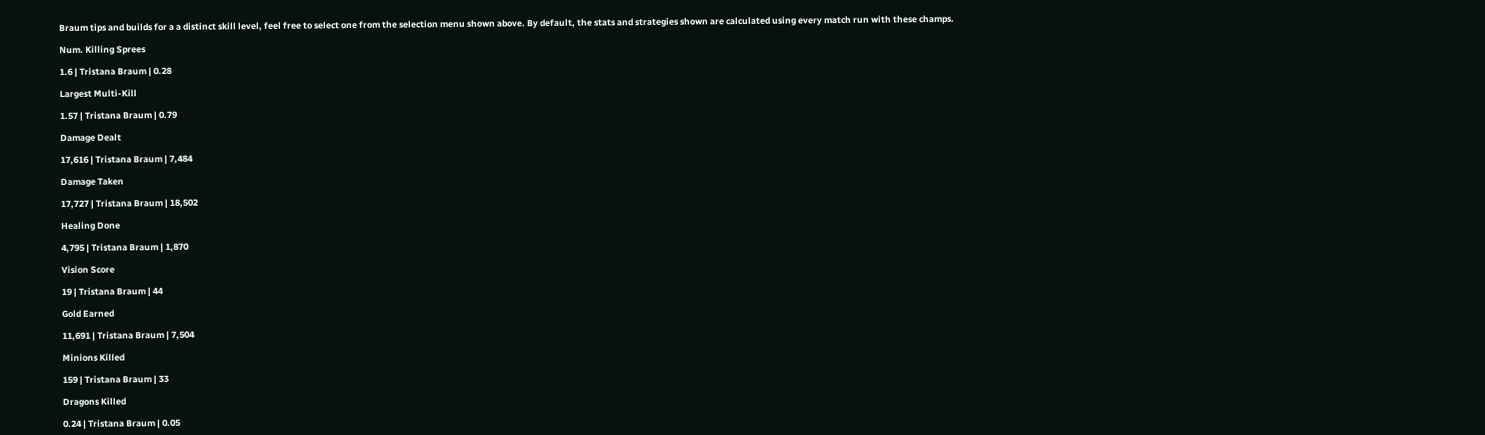Braum tips and builds for a a distinct skill level, feel free to select one from the selection menu shown above. By default, the stats and strategies shown are calculated using every match run with these champs.

Num. Killing Sprees

1.6 | Tristana Braum | 0.28

Largest Multi-Kill

1.57 | Tristana Braum | 0.79

Damage Dealt

17,616 | Tristana Braum | 7,484

Damage Taken

17,727 | Tristana Braum | 18,502

Healing Done

4,795 | Tristana Braum | 1,870

Vision Score

19 | Tristana Braum | 44

Gold Earned

11,691 | Tristana Braum | 7,504

Minions Killed

159 | Tristana Braum | 33

Dragons Killed

0.24 | Tristana Braum | 0.05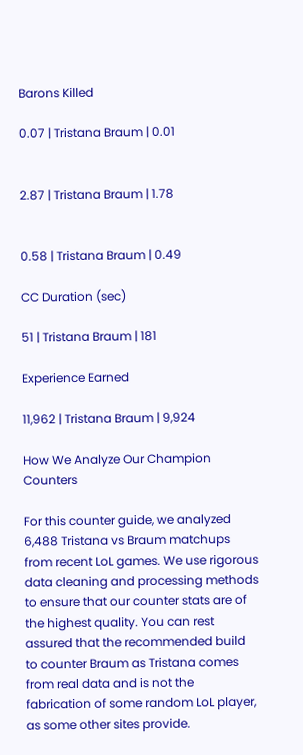Barons Killed

0.07 | Tristana Braum | 0.01


2.87 | Tristana Braum | 1.78


0.58 | Tristana Braum | 0.49

CC Duration (sec)

51 | Tristana Braum | 181

Experience Earned

11,962 | Tristana Braum | 9,924

How We Analyze Our Champion Counters

For this counter guide, we analyzed 6,488 Tristana vs Braum matchups from recent LoL games. We use rigorous data cleaning and processing methods to ensure that our counter stats are of the highest quality. You can rest assured that the recommended build to counter Braum as Tristana comes from real data and is not the fabrication of some random LoL player, as some other sites provide.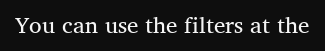You can use the filters at the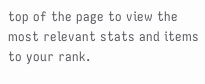top of the page to view the most relevant stats and items to your rank.